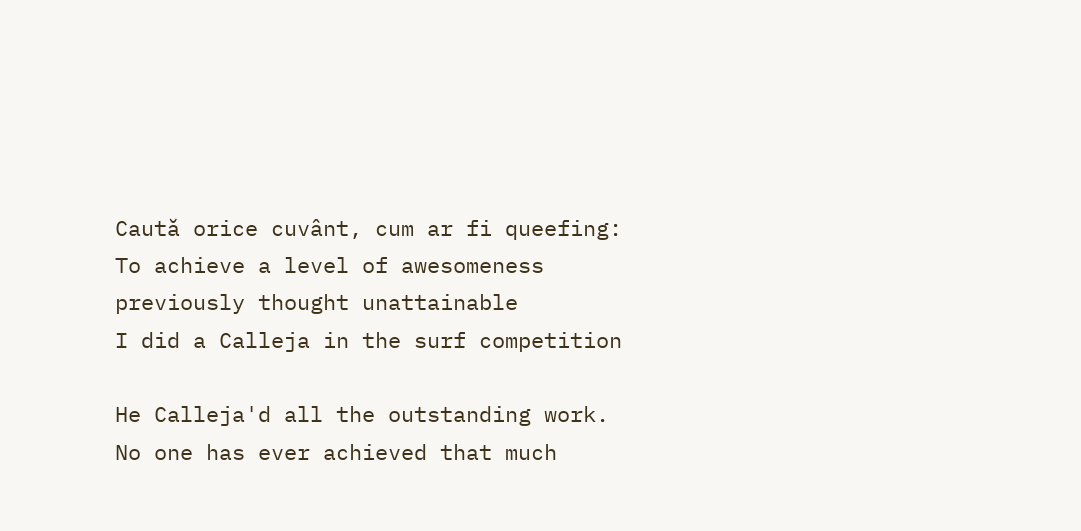Caută orice cuvânt, cum ar fi queefing:
To achieve a level of awesomeness previously thought unattainable
I did a Calleja in the surf competition

He Calleja'd all the outstanding work. No one has ever achieved that much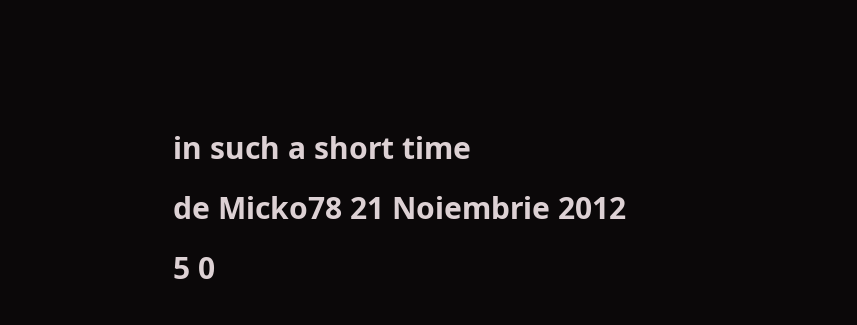in such a short time
de Micko78 21 Noiembrie 2012
5 0